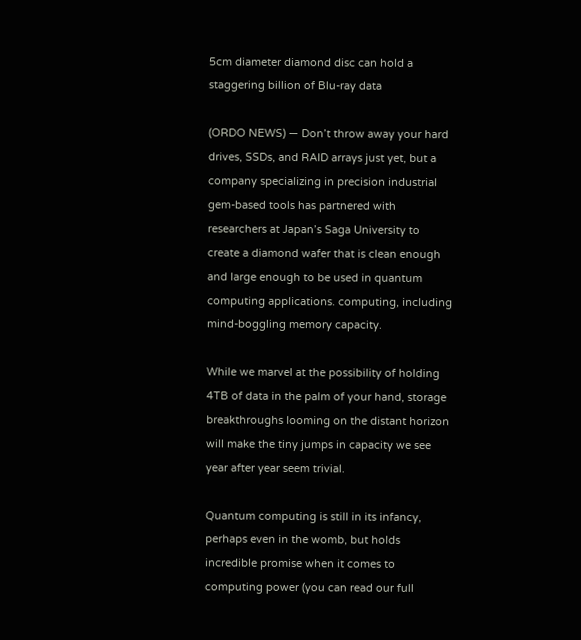5cm diameter diamond disc can hold a staggering billion of Blu-ray data

(ORDO NEWS) — Don’t throw away your hard drives, SSDs, and RAID arrays just yet, but a company specializing in precision industrial gem-based tools has partnered with researchers at Japan’s Saga University to create a diamond wafer that is clean enough and large enough to be used in quantum computing applications. computing, including mind-boggling memory capacity.

While we marvel at the possibility of holding 4TB of data in the palm of your hand, storage breakthroughs looming on the distant horizon will make the tiny jumps in capacity we see year after year seem trivial.

Quantum computing is still in its infancy, perhaps even in the womb, but holds incredible promise when it comes to computing power (you can read our full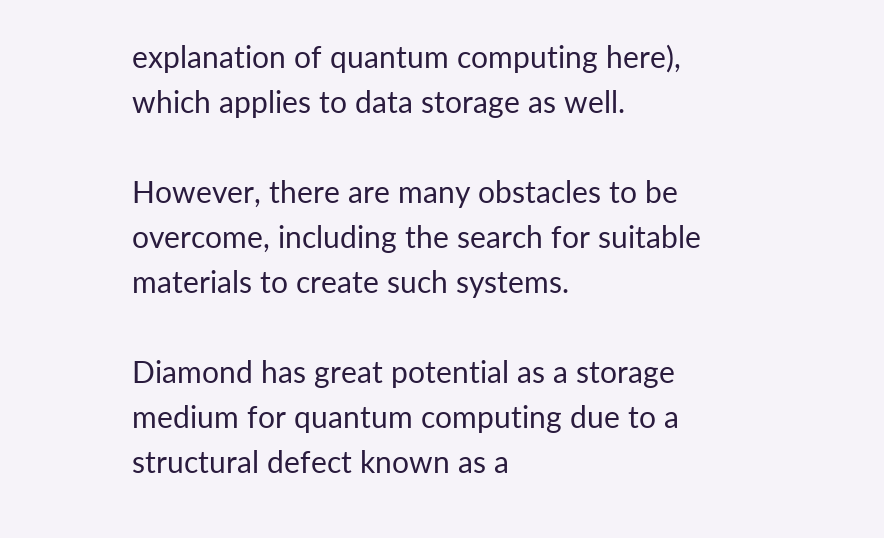explanation of quantum computing here), which applies to data storage as well.

However, there are many obstacles to be overcome, including the search for suitable materials to create such systems.

Diamond has great potential as a storage medium for quantum computing due to a structural defect known as a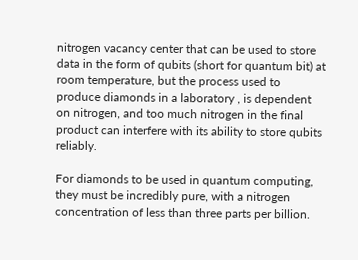nitrogen vacancy center that can be used to store data in the form of qubits (short for quantum bit) at room temperature, but the process used to produce diamonds in a laboratory , is dependent on nitrogen, and too much nitrogen in the final product can interfere with its ability to store qubits reliably.

For diamonds to be used in quantum computing, they must be incredibly pure, with a nitrogen concentration of less than three parts per billion.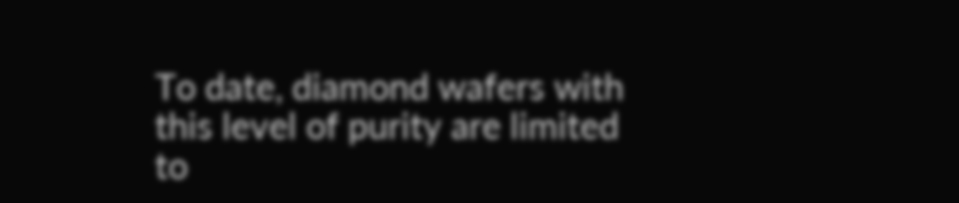To date, diamond wafers with this level of purity are limited to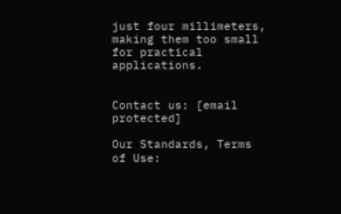just four millimeters, making them too small for practical applications.


Contact us: [email protected]

Our Standards, Terms of Use: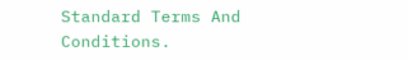Standard Terms And Conditions.